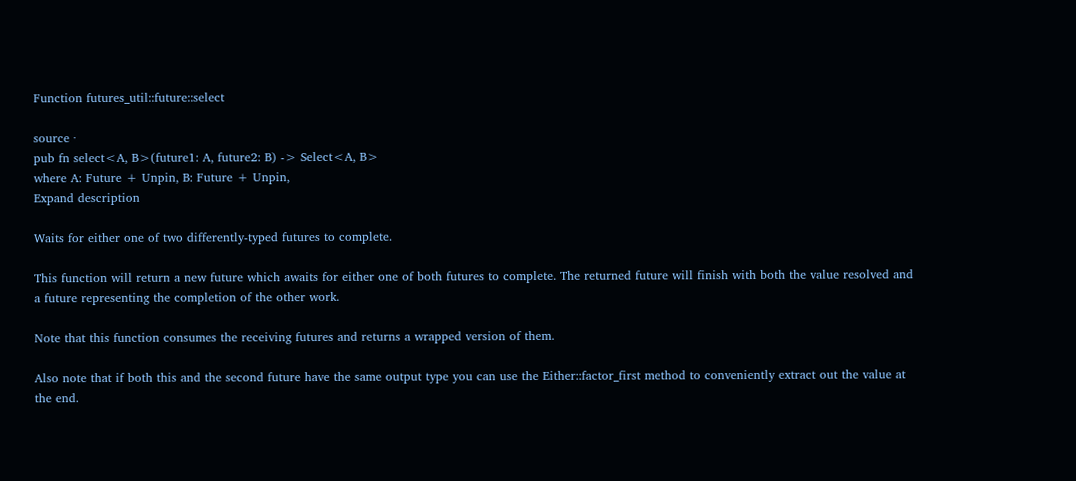Function futures_util::future::select

source ·
pub fn select<A, B>(future1: A, future2: B) -> Select<A, B>
where A: Future + Unpin, B: Future + Unpin,
Expand description

Waits for either one of two differently-typed futures to complete.

This function will return a new future which awaits for either one of both futures to complete. The returned future will finish with both the value resolved and a future representing the completion of the other work.

Note that this function consumes the receiving futures and returns a wrapped version of them.

Also note that if both this and the second future have the same output type you can use the Either::factor_first method to conveniently extract out the value at the end.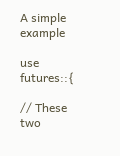A simple example

use futures::{

// These two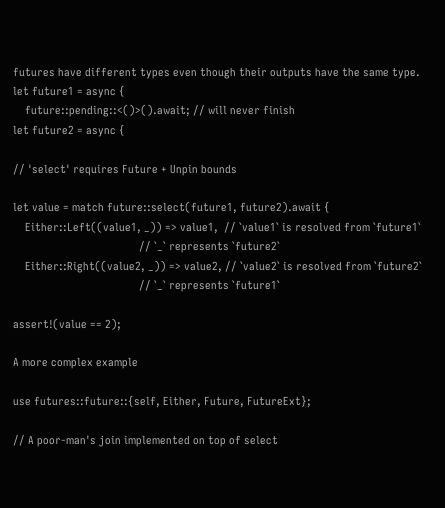futures have different types even though their outputs have the same type.
let future1 = async {
    future::pending::<()>().await; // will never finish
let future2 = async {

// 'select' requires Future + Unpin bounds

let value = match future::select(future1, future2).await {
    Either::Left((value1, _)) => value1,  // `value1` is resolved from `future1`
                                          // `_` represents `future2`
    Either::Right((value2, _)) => value2, // `value2` is resolved from `future2`
                                          // `_` represents `future1`

assert!(value == 2);

A more complex example

use futures::future::{self, Either, Future, FutureExt};

// A poor-man's join implemented on top of select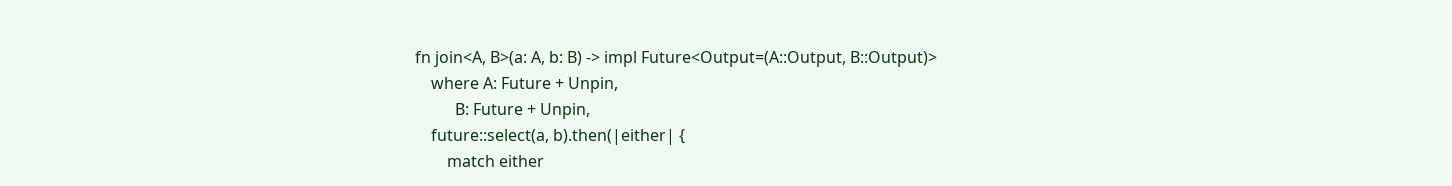fn join<A, B>(a: A, b: B) -> impl Future<Output=(A::Output, B::Output)>
    where A: Future + Unpin,
          B: Future + Unpin,
    future::select(a, b).then(|either| {
        match either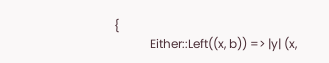{
            Either::Left((x, b)) => |y| (x,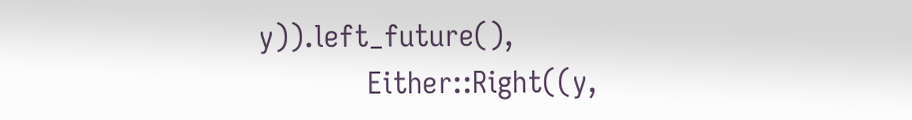y)).left_future(),
            Either::Right((y,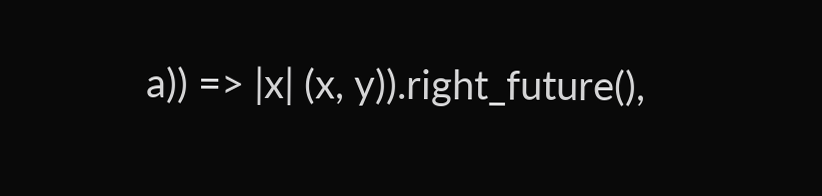a)) => |x| (x, y)).right_future(),